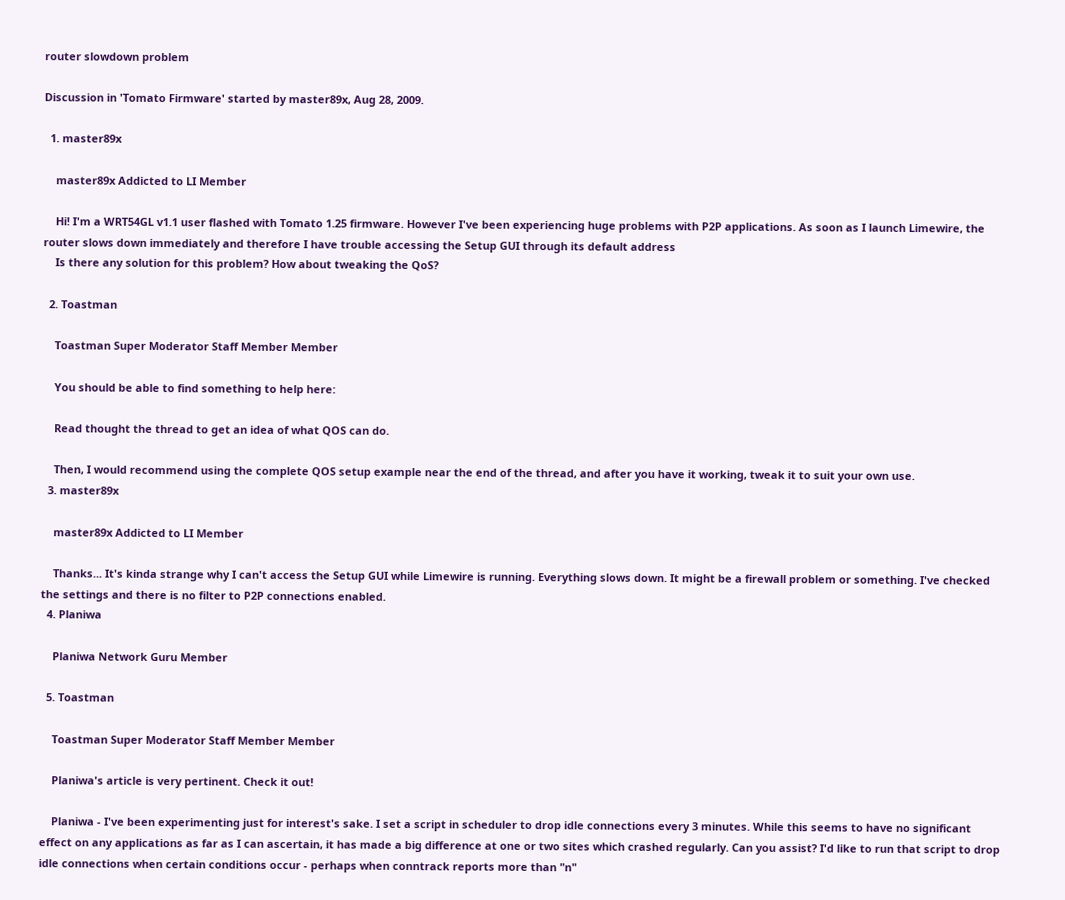router slowdown problem

Discussion in 'Tomato Firmware' started by master89x, Aug 28, 2009.

  1. master89x

    master89x Addicted to LI Member

    Hi! I'm a WRT54GL v1.1 user flashed with Tomato 1.25 firmware. However I've been experiencing huge problems with P2P applications. As soon as I launch Limewire, the router slows down immediately and therefore I have trouble accessing the Setup GUI through its default address
    Is there any solution for this problem? How about tweaking the QoS?

  2. Toastman

    Toastman Super Moderator Staff Member Member

    You should be able to find something to help here:

    Read thought the thread to get an idea of what QOS can do.

    Then, I would recommend using the complete QOS setup example near the end of the thread, and after you have it working, tweak it to suit your own use.
  3. master89x

    master89x Addicted to LI Member

    Thanks... It's kinda strange why I can't access the Setup GUI while Limewire is running. Everything slows down. It might be a firewall problem or something. I've checked the settings and there is no filter to P2P connections enabled.
  4. Planiwa

    Planiwa Network Guru Member

  5. Toastman

    Toastman Super Moderator Staff Member Member

    Planiwa's article is very pertinent. Check it out!

    Planiwa - I've been experimenting just for interest's sake. I set a script in scheduler to drop idle connections every 3 minutes. While this seems to have no significant effect on any applications as far as I can ascertain, it has made a big difference at one or two sites which crashed regularly. Can you assist? I'd like to run that script to drop idle connections when certain conditions occur - perhaps when conntrack reports more than "n"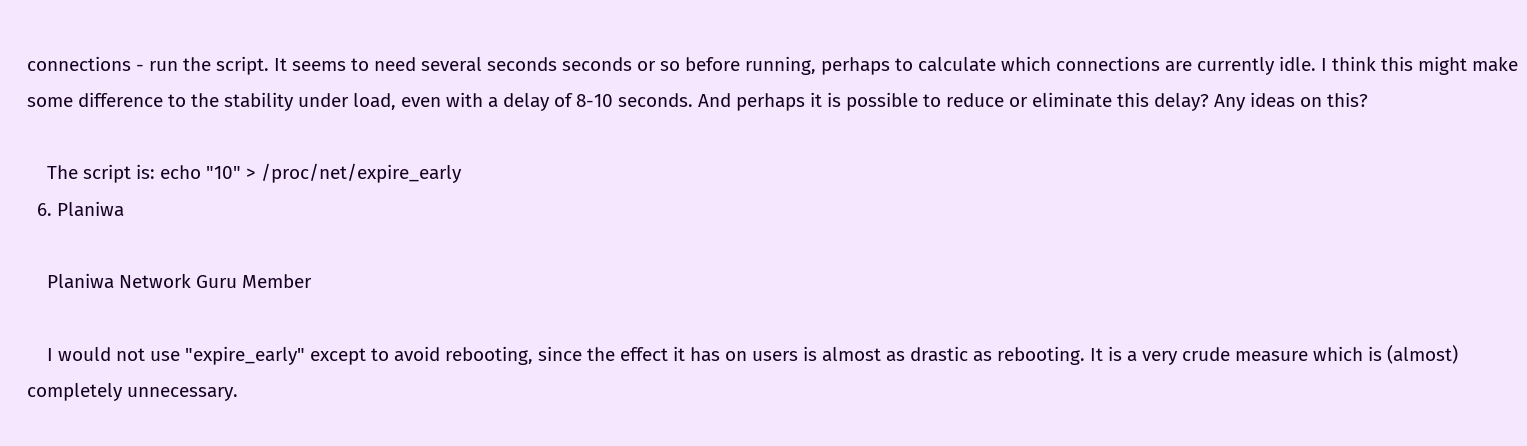connections - run the script. It seems to need several seconds seconds or so before running, perhaps to calculate which connections are currently idle. I think this might make some difference to the stability under load, even with a delay of 8-10 seconds. And perhaps it is possible to reduce or eliminate this delay? Any ideas on this?

    The script is: echo "10" > /proc/net/expire_early
  6. Planiwa

    Planiwa Network Guru Member

    I would not use "expire_early" except to avoid rebooting, since the effect it has on users is almost as drastic as rebooting. It is a very crude measure which is (almost) completely unnecessary.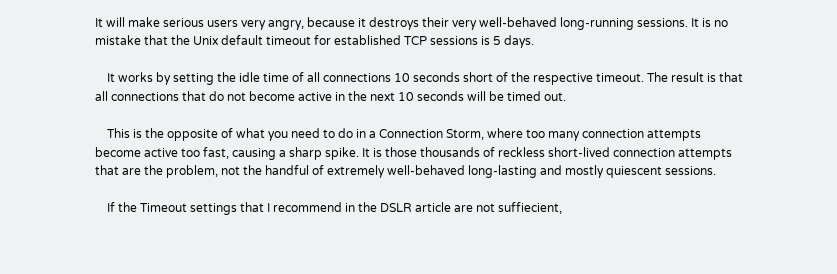It will make serious users very angry, because it destroys their very well-behaved long-running sessions. It is no mistake that the Unix default timeout for established TCP sessions is 5 days.

    It works by setting the idle time of all connections 10 seconds short of the respective timeout. The result is that all connections that do not become active in the next 10 seconds will be timed out.

    This is the opposite of what you need to do in a Connection Storm, where too many connection attempts become active too fast, causing a sharp spike. It is those thousands of reckless short-lived connection attempts that are the problem, not the handful of extremely well-behaved long-lasting and mostly quiescent sessions.

    If the Timeout settings that I recommend in the DSLR article are not suffiecient,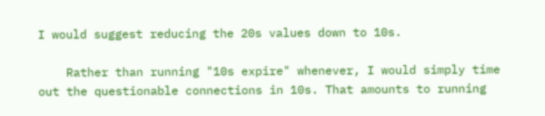I would suggest reducing the 20s values down to 10s.

    Rather than running "10s expire" whenever, I would simply time out the questionable connections in 10s. That amounts to running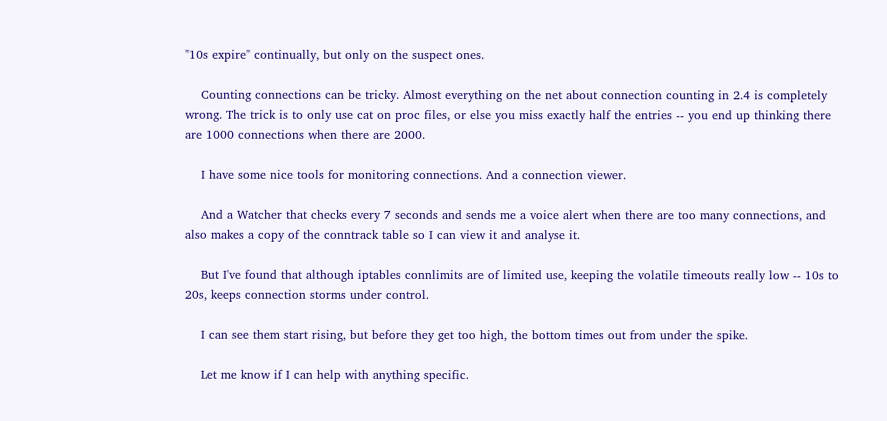"10s expire" continually, but only on the suspect ones.

    Counting connections can be tricky. Almost everything on the net about connection counting in 2.4 is completely wrong. The trick is to only use cat on proc files, or else you miss exactly half the entries -- you end up thinking there are 1000 connections when there are 2000.

    I have some nice tools for monitoring connections. And a connection viewer.

    And a Watcher that checks every 7 seconds and sends me a voice alert when there are too many connections, and also makes a copy of the conntrack table so I can view it and analyse it.

    But I've found that although iptables connlimits are of limited use, keeping the volatile timeouts really low -- 10s to 20s, keeps connection storms under control.

    I can see them start rising, but before they get too high, the bottom times out from under the spike.

    Let me know if I can help with anything specific.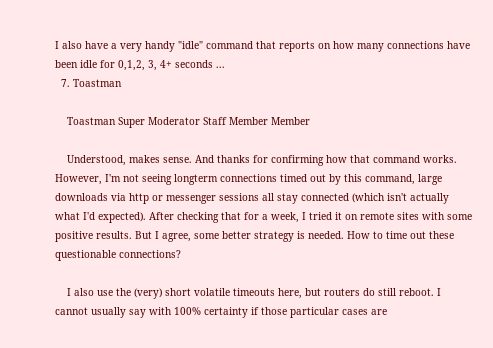I also have a very handy "idle" command that reports on how many connections have been idle for 0,1,2, 3, 4+ seconds ...
  7. Toastman

    Toastman Super Moderator Staff Member Member

    Understood, makes sense. And thanks for confirming how that command works. However, I'm not seeing longterm connections timed out by this command, large downloads via http or messenger sessions all stay connected (which isn't actually what I'd expected). After checking that for a week, I tried it on remote sites with some positive results. But I agree, some better strategy is needed. How to time out these questionable connections?

    I also use the (very) short volatile timeouts here, but routers do still reboot. I cannot usually say with 100% certainty if those particular cases are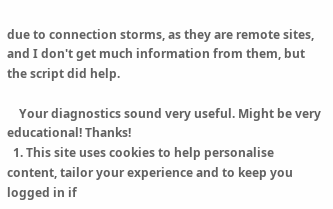due to connection storms, as they are remote sites, and I don't get much information from them, but the script did help.

    Your diagnostics sound very useful. Might be very educational! Thanks!
  1. This site uses cookies to help personalise content, tailor your experience and to keep you logged in if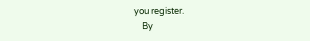you register.
    By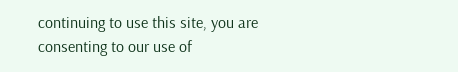continuing to use this site, you are consenting to our use of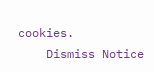cookies.
    Dismiss Notice